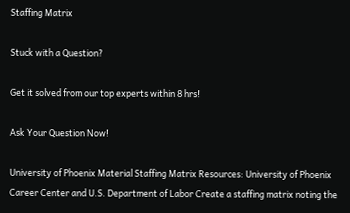Staffing Matrix

Stuck with a Question?

Get it solved from our top experts within 8 hrs!

Ask Your Question Now!

University of Phoenix Material Staffing Matrix Resources: University of Phoenix Career Center and U.S. Department of Labor Create a staffing matrix noting the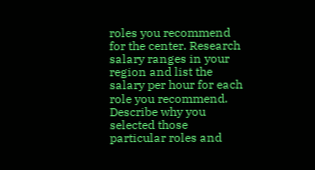roles you recommend for the center. Research salary ranges in your region and list the salary per hour for each role you recommend. Describe why you selected those particular roles and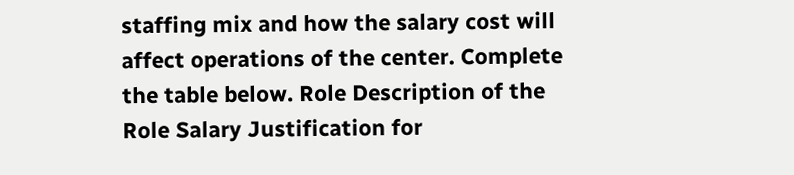staffing mix and how the salary cost will affect operations of the center. Complete the table below. Role Description of the Role Salary Justification for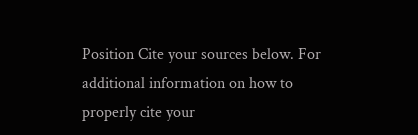Position Cite your sources below. For additional information on how to properly cite your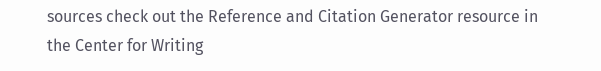sources check out the Reference and Citation Generator resource in the Center for Writing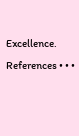Excellence. References • • •